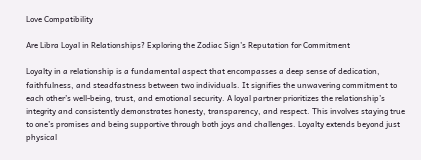Love Compatibility

Are Libra Loyal in Relationships? Exploring the Zodiac Sign’s Reputation for Commitment

Loyalty in a relationship is a fundamental aspect that encompasses a deep sense of dedication, faithfulness, and steadfastness between two individuals. It signifies the unwavering commitment to each other’s well-being, trust, and emotional security. A loyal partner prioritizes the relationship’s integrity and consistently demonstrates honesty, transparency, and respect. This involves staying true to one’s promises and being supportive through both joys and challenges. Loyalty extends beyond just physical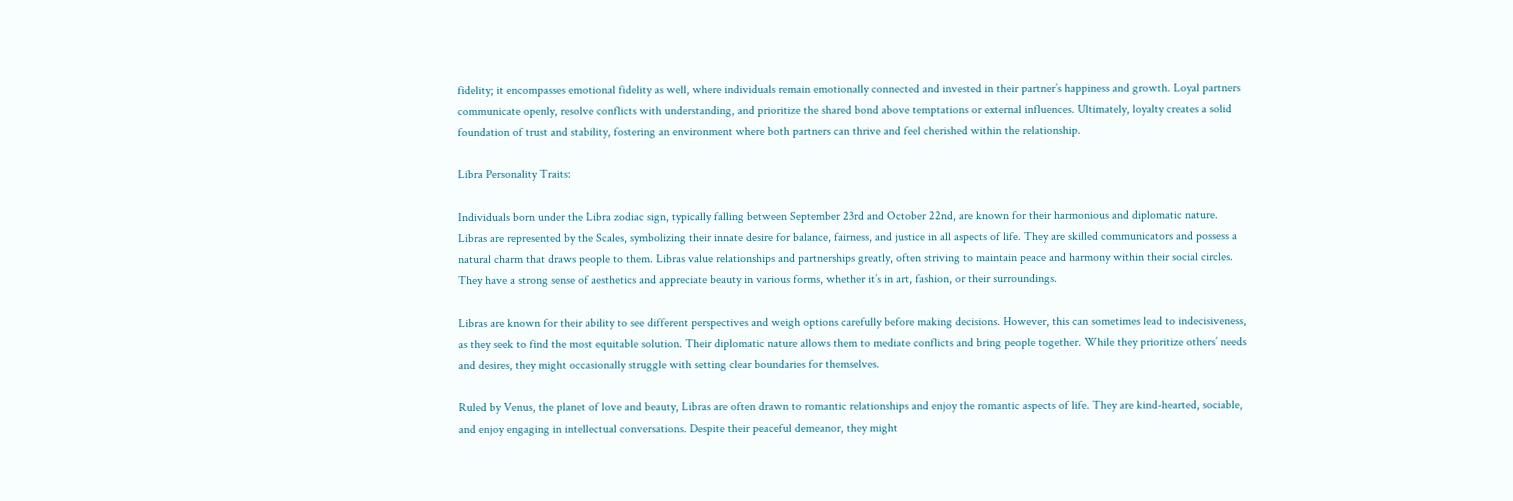fidelity; it encompasses emotional fidelity as well, where individuals remain emotionally connected and invested in their partner’s happiness and growth. Loyal partners communicate openly, resolve conflicts with understanding, and prioritize the shared bond above temptations or external influences. Ultimately, loyalty creates a solid foundation of trust and stability, fostering an environment where both partners can thrive and feel cherished within the relationship.

Libra Personality Traits:

Individuals born under the Libra zodiac sign, typically falling between September 23rd and October 22nd, are known for their harmonious and diplomatic nature. Libras are represented by the Scales, symbolizing their innate desire for balance, fairness, and justice in all aspects of life. They are skilled communicators and possess a natural charm that draws people to them. Libras value relationships and partnerships greatly, often striving to maintain peace and harmony within their social circles. They have a strong sense of aesthetics and appreciate beauty in various forms, whether it’s in art, fashion, or their surroundings.

Libras are known for their ability to see different perspectives and weigh options carefully before making decisions. However, this can sometimes lead to indecisiveness, as they seek to find the most equitable solution. Their diplomatic nature allows them to mediate conflicts and bring people together. While they prioritize others’ needs and desires, they might occasionally struggle with setting clear boundaries for themselves.

Ruled by Venus, the planet of love and beauty, Libras are often drawn to romantic relationships and enjoy the romantic aspects of life. They are kind-hearted, sociable, and enjoy engaging in intellectual conversations. Despite their peaceful demeanor, they might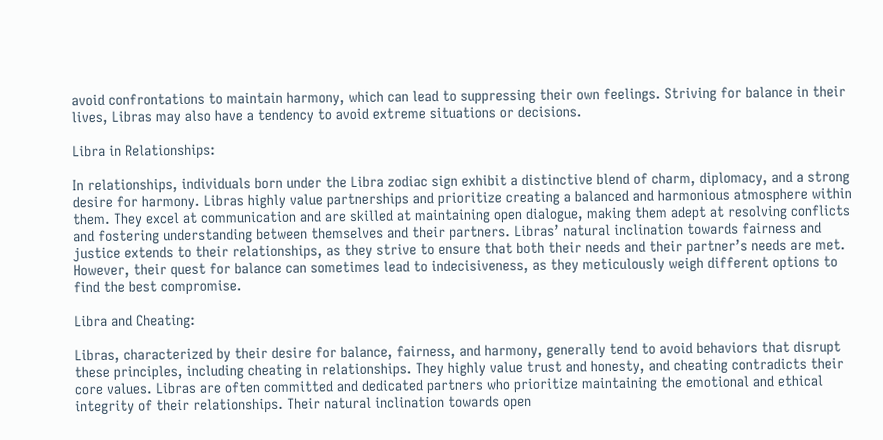avoid confrontations to maintain harmony, which can lead to suppressing their own feelings. Striving for balance in their lives, Libras may also have a tendency to avoid extreme situations or decisions.

Libra in Relationships:

In relationships, individuals born under the Libra zodiac sign exhibit a distinctive blend of charm, diplomacy, and a strong desire for harmony. Libras highly value partnerships and prioritize creating a balanced and harmonious atmosphere within them. They excel at communication and are skilled at maintaining open dialogue, making them adept at resolving conflicts and fostering understanding between themselves and their partners. Libras’ natural inclination towards fairness and justice extends to their relationships, as they strive to ensure that both their needs and their partner’s needs are met. However, their quest for balance can sometimes lead to indecisiveness, as they meticulously weigh different options to find the best compromise.

Libra and Cheating:

Libras, characterized by their desire for balance, fairness, and harmony, generally tend to avoid behaviors that disrupt these principles, including cheating in relationships. They highly value trust and honesty, and cheating contradicts their core values. Libras are often committed and dedicated partners who prioritize maintaining the emotional and ethical integrity of their relationships. Their natural inclination towards open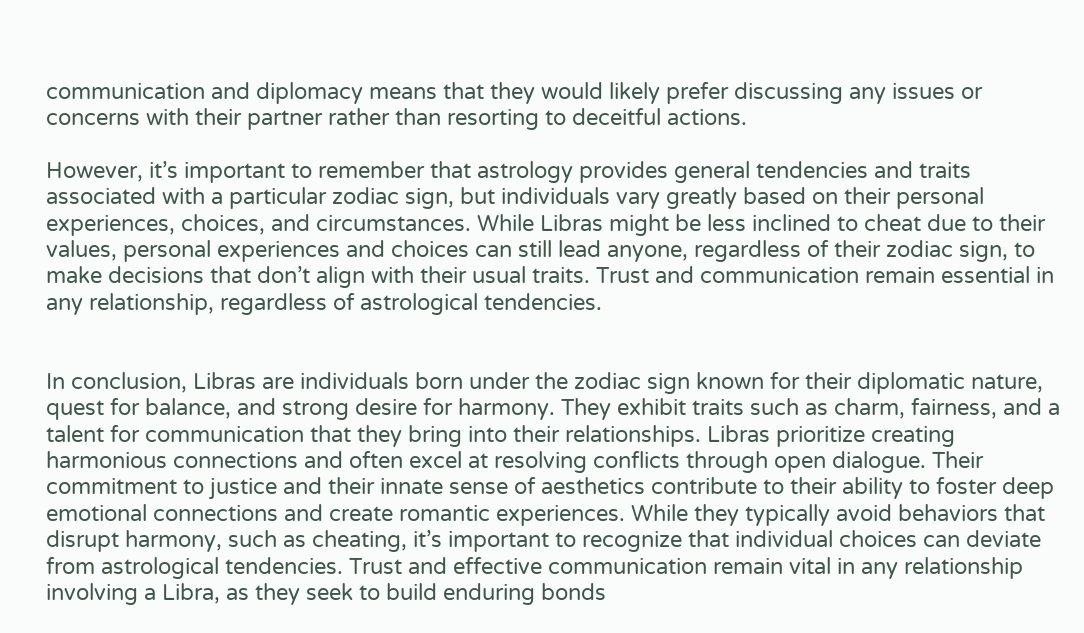communication and diplomacy means that they would likely prefer discussing any issues or concerns with their partner rather than resorting to deceitful actions.

However, it’s important to remember that astrology provides general tendencies and traits associated with a particular zodiac sign, but individuals vary greatly based on their personal experiences, choices, and circumstances. While Libras might be less inclined to cheat due to their values, personal experiences and choices can still lead anyone, regardless of their zodiac sign, to make decisions that don’t align with their usual traits. Trust and communication remain essential in any relationship, regardless of astrological tendencies.


In conclusion, Libras are individuals born under the zodiac sign known for their diplomatic nature, quest for balance, and strong desire for harmony. They exhibit traits such as charm, fairness, and a talent for communication that they bring into their relationships. Libras prioritize creating harmonious connections and often excel at resolving conflicts through open dialogue. Their commitment to justice and their innate sense of aesthetics contribute to their ability to foster deep emotional connections and create romantic experiences. While they typically avoid behaviors that disrupt harmony, such as cheating, it’s important to recognize that individual choices can deviate from astrological tendencies. Trust and effective communication remain vital in any relationship involving a Libra, as they seek to build enduring bonds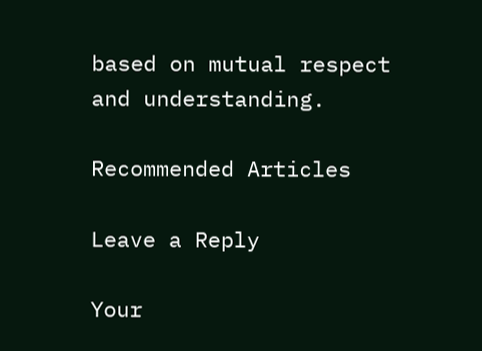based on mutual respect and understanding.

Recommended Articles

Leave a Reply

Your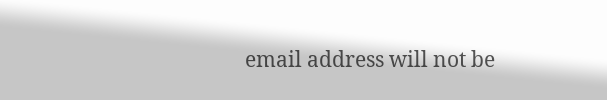email address will not be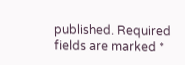published. Required fields are marked *